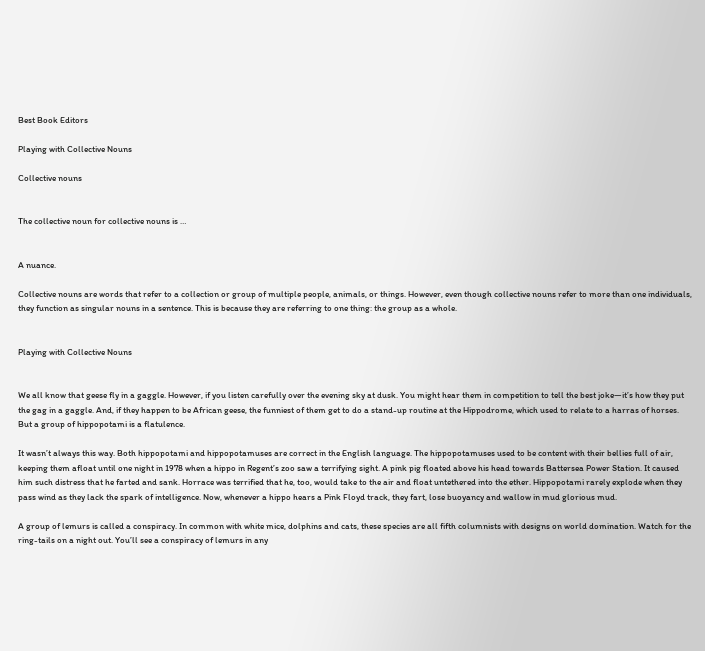Best Book Editors

Playing with Collective Nouns

Collective nouns


The collective noun for collective nouns is …


A nuance.

Collective nouns are words that refer to a collection or group of multiple people, animals, or things. However, even though collective nouns refer to more than one individuals, they function as singular nouns in a sentence. This is because they are referring to one thing: the group as a whole.


Playing with Collective Nouns


We all know that geese fly in a gaggle. However, if you listen carefully over the evening sky at dusk. You might hear them in competition to tell the best joke—it’s how they put the gag in a gaggle. And, if they happen to be African geese, the funniest of them get to do a stand-up routine at the Hippodrome, which used to relate to a harras of horses. But a group of hippopotami is a flatulence.

It wasn’t always this way. Both hippopotami and hippopotamuses are correct in the English language. The hippopotamuses used to be content with their bellies full of air, keeping them afloat until one night in 1978 when a hippo in Regent’s zoo saw a terrifying sight. A pink pig floated above his head towards Battersea Power Station. It caused him such distress that he farted and sank. Horrace was terrified that he, too, would take to the air and float untethered into the ether. Hippopotami rarely explode when they pass wind as they lack the spark of intelligence. Now, whenever a hippo hears a Pink Floyd track, they fart, lose buoyancy and wallow in mud glorious mud.

A group of lemurs is called a conspiracy. In common with white mice, dolphins and cats, these species are all fifth columnists with designs on world domination. Watch for the ring-tails on a night out. You’ll see a conspiracy of lemurs in any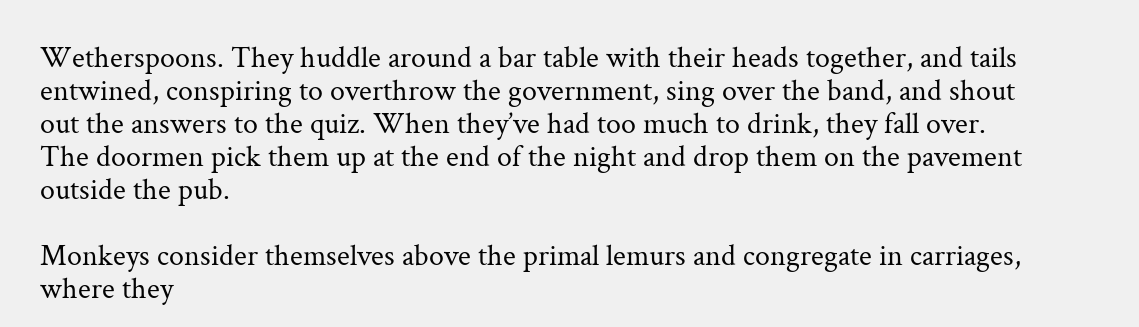Wetherspoons. They huddle around a bar table with their heads together, and tails entwined, conspiring to overthrow the government, sing over the band, and shout out the answers to the quiz. When they’ve had too much to drink, they fall over. The doormen pick them up at the end of the night and drop them on the pavement outside the pub.

Monkeys consider themselves above the primal lemurs and congregate in carriages, where they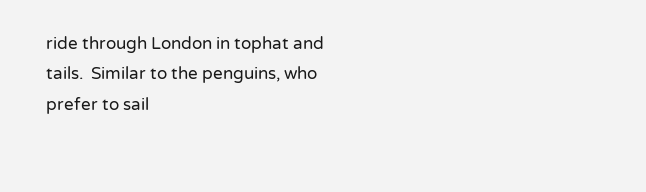ride through London in tophat and tails.  Similar to the penguins, who prefer to sail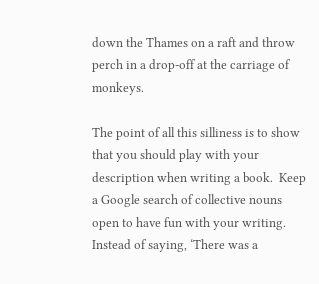down the Thames on a raft and throw perch in a drop-off at the carriage of monkeys.

The point of all this silliness is to show that you should play with your description when writing a book.  Keep a Google search of collective nouns open to have fun with your writing. Instead of saying, ‘There was a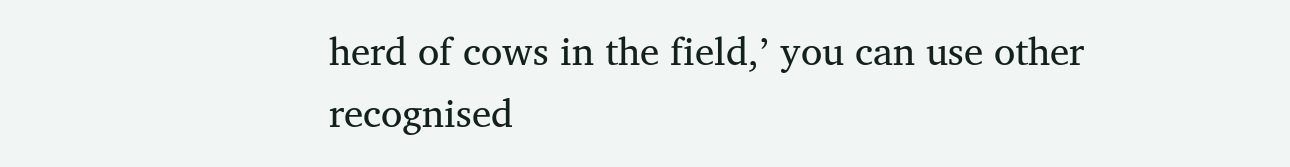herd of cows in the field,’ you can use other recognised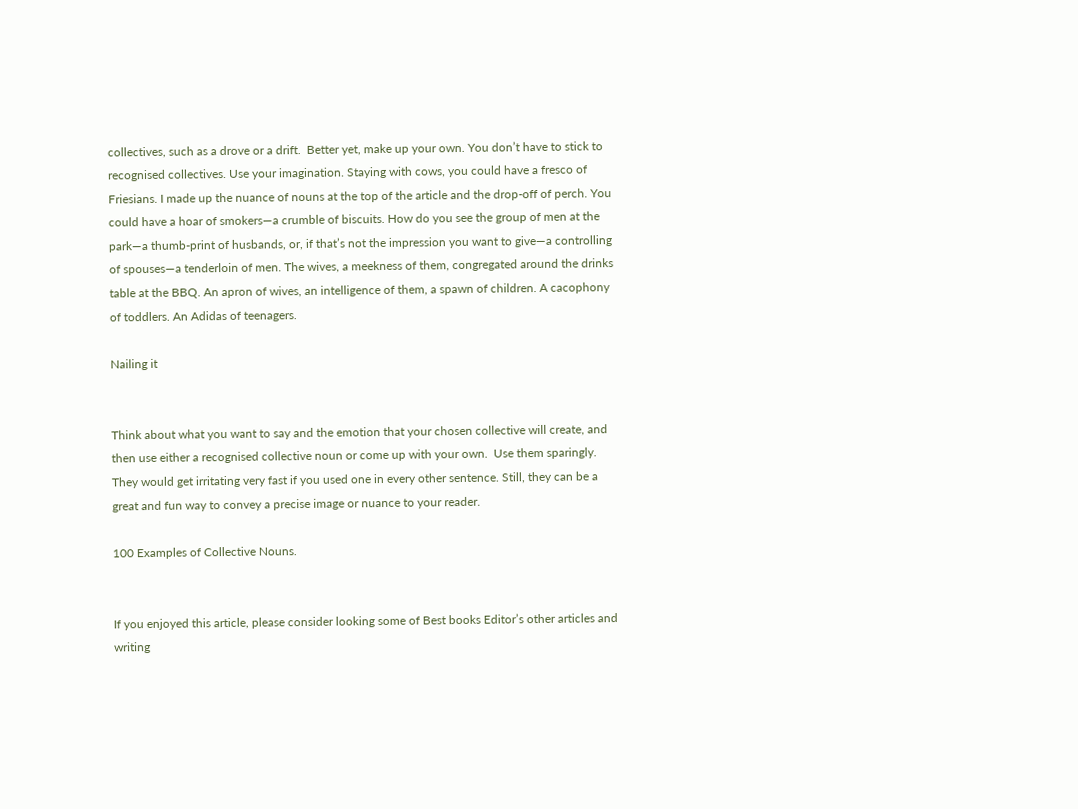collectives, such as a drove or a drift.  Better yet, make up your own. You don’t have to stick to recognised collectives. Use your imagination. Staying with cows, you could have a fresco of Friesians. I made up the nuance of nouns at the top of the article and the drop-off of perch. You could have a hoar of smokers—a crumble of biscuits. How do you see the group of men at the park—a thumb-print of husbands, or, if that’s not the impression you want to give—a controlling of spouses—a tenderloin of men. The wives, a meekness of them, congregated around the drinks table at the BBQ. An apron of wives, an intelligence of them, a spawn of children. A cacophony of toddlers. An Adidas of teenagers.

Nailing it


Think about what you want to say and the emotion that your chosen collective will create, and then use either a recognised collective noun or come up with your own.  Use them sparingly. They would get irritating very fast if you used one in every other sentence. Still, they can be a great and fun way to convey a precise image or nuance to your reader.

100 Examples of Collective Nouns.


If you enjoyed this article, please consider looking some of Best books Editor’s other articles and writing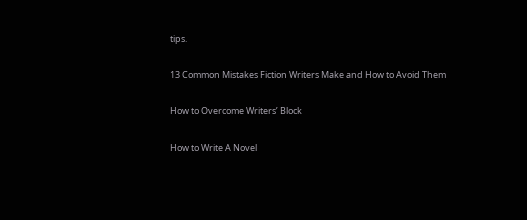tips.

13 Common Mistakes Fiction Writers Make and How to Avoid Them

How to Overcome Writers’ Block

How to Write A Novel